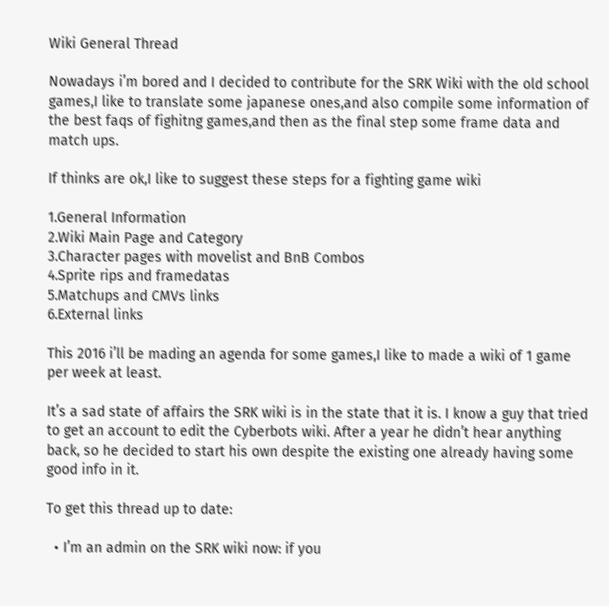Wiki General Thread

Nowadays i’m bored and I decided to contribute for the SRK Wiki with the old school games,I like to translate some japanese ones,and also compile some information of the best faqs of fighitng games,and then as the final step some frame data and match ups.

If thinks are ok,I like to suggest these steps for a fighting game wiki

1.General Information
2.Wiki Main Page and Category
3.Character pages with movelist and BnB Combos
4.Sprite rips and framedatas
5.Matchups and CMVs links
6.External links

This 2016 i’ll be mading an agenda for some games,I like to made a wiki of 1 game per week at least.

It’s a sad state of affairs the SRK wiki is in the state that it is. I know a guy that tried to get an account to edit the Cyberbots wiki. After a year he didn’t hear anything back, so he decided to start his own despite the existing one already having some good info in it.

To get this thread up to date:

  • I’m an admin on the SRK wiki now: if you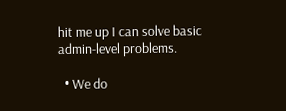hit me up I can solve basic admin-level problems.

  • We do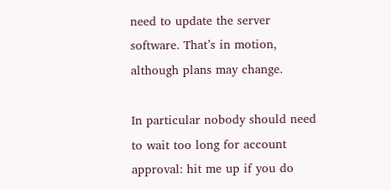need to update the server software. That’s in motion, although plans may change.

In particular nobody should need to wait too long for account approval: hit me up if you do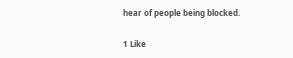hear of people being blocked.

1 Like